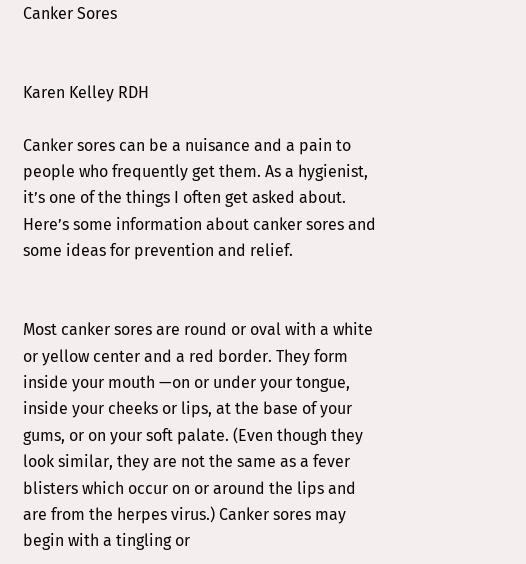Canker Sores


Karen Kelley RDH

Canker sores can be a nuisance and a pain to people who frequently get them. As a hygienist, it’s one of the things I often get asked about. Here’s some information about canker sores and some ideas for prevention and relief.


Most canker sores are round or oval with a white or yellow center and a red border. They form inside your mouth —on or under your tongue, inside your cheeks or lips, at the base of your gums, or on your soft palate. (Even though they look similar, they are not the same as a fever blisters which occur on or around the lips and are from the herpes virus.) Canker sores may begin with a tingling or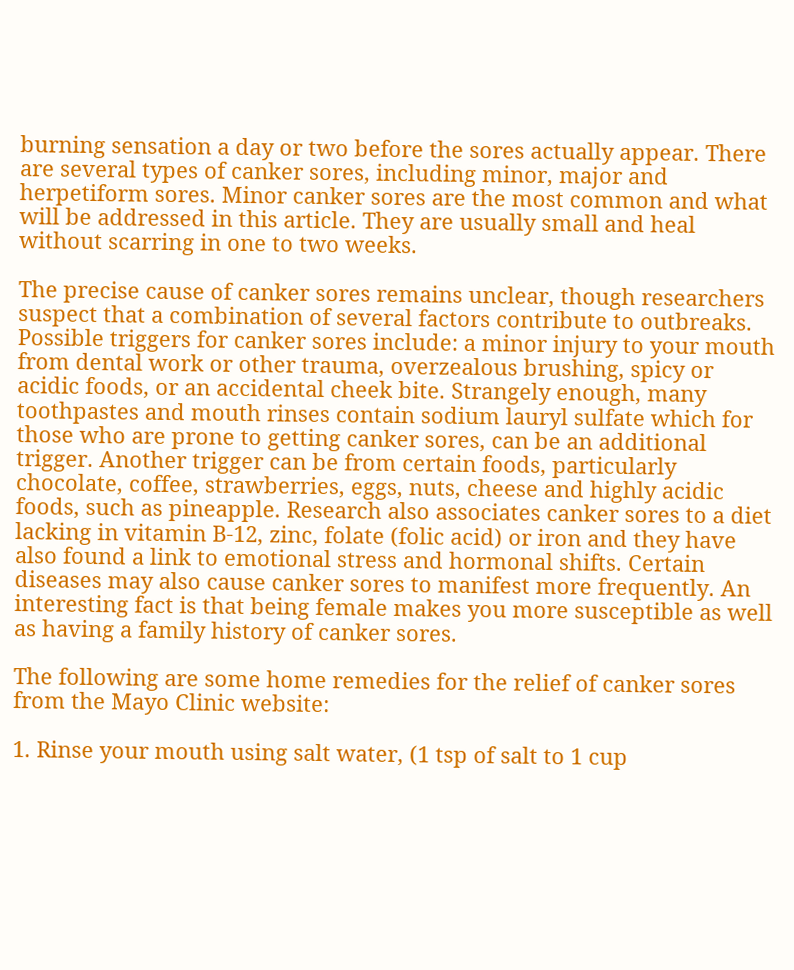burning sensation a day or two before the sores actually appear. There are several types of canker sores, including minor, major and herpetiform sores. Minor canker sores are the most common and what will be addressed in this article. They are usually small and heal without scarring in one to two weeks.

The precise cause of canker sores remains unclear, though researchers suspect that a combination of several factors contribute to outbreaks. Possible triggers for canker sores include: a minor injury to your mouth from dental work or other trauma, overzealous brushing, spicy or acidic foods, or an accidental cheek bite. Strangely enough, many toothpastes and mouth rinses contain sodium lauryl sulfate which for those who are prone to getting canker sores, can be an additional trigger. Another trigger can be from certain foods, particularly chocolate, coffee, strawberries, eggs, nuts, cheese and highly acidic foods, such as pineapple. Research also associates canker sores to a diet lacking in vitamin B-12, zinc, folate (folic acid) or iron and they have also found a link to emotional stress and hormonal shifts. Certain diseases may also cause canker sores to manifest more frequently. An interesting fact is that being female makes you more susceptible as well as having a family history of canker sores.

The following are some home remedies for the relief of canker sores from the Mayo Clinic website:

1. Rinse your mouth using salt water, (1 tsp of salt to 1 cup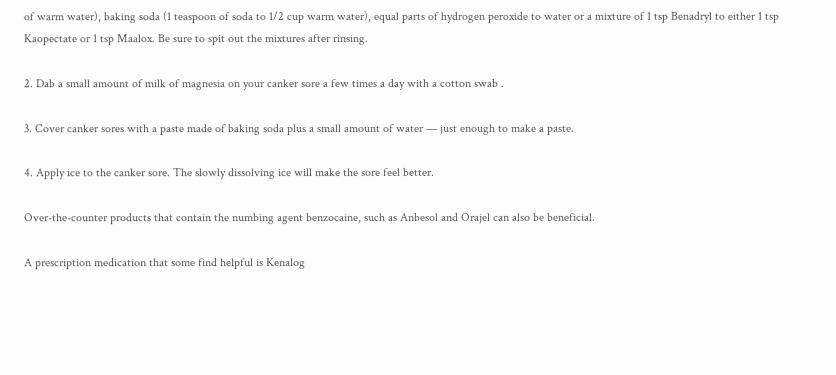of warm water), baking soda (1 teaspoon of soda to 1/2 cup warm water), equal parts of hydrogen peroxide to water or a mixture of 1 tsp Benadryl to either 1 tsp Kaopectate or 1 tsp Maalox. Be sure to spit out the mixtures after rinsing.

2. Dab a small amount of milk of magnesia on your canker sore a few times a day with a cotton swab .

3. Cover canker sores with a paste made of baking soda plus a small amount of water — just enough to make a paste.

4. Apply ice to the canker sore. The slowly dissolving ice will make the sore feel better.

Over-the-counter products that contain the numbing agent benzocaine, such as Anbesol and Orajel can also be beneficial.

A prescription medication that some find helpful is Kenalog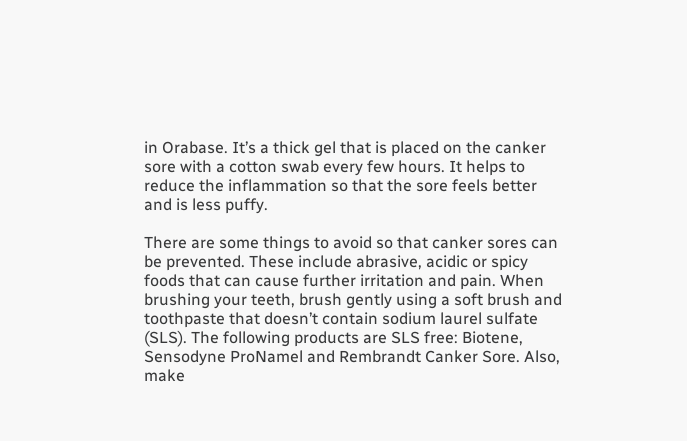in Orabase. It’s a thick gel that is placed on the canker sore with a cotton swab every few hours. It helps to reduce the inflammation so that the sore feels better and is less puffy.

There are some things to avoid so that canker sores can be prevented. These include abrasive, acidic or spicy foods that can cause further irritation and pain. When brushing your teeth, brush gently using a soft brush and toothpaste that doesn’t contain sodium laurel sulfate (SLS). The following products are SLS free: Biotene, Sensodyne ProNamel and Rembrandt Canker Sore. Also, make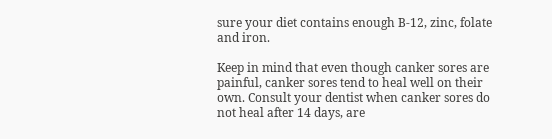sure your diet contains enough B-12, zinc, folate and iron.

Keep in mind that even though canker sores are painful, canker sores tend to heal well on their own. Consult your dentist when canker sores do not heal after 14 days, are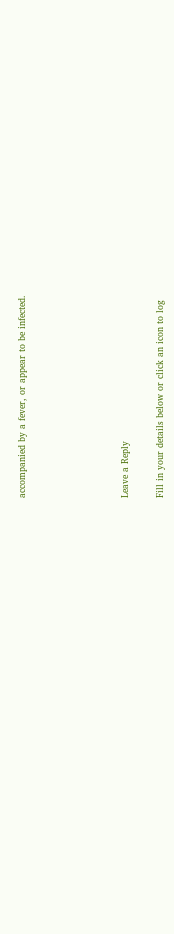accompanied by a fever, or appear to be infected.





Leave a Reply

Fill in your details below or click an icon to log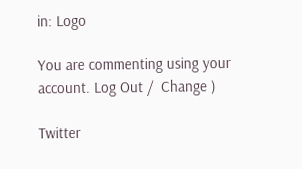in: Logo

You are commenting using your account. Log Out /  Change )

Twitter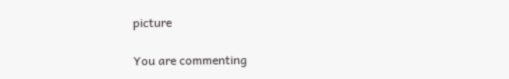picture

You are commenting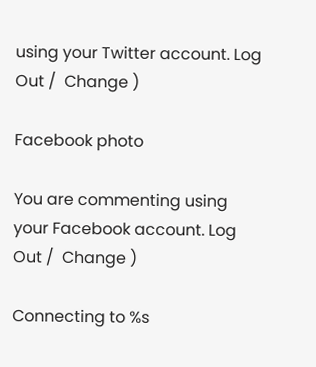using your Twitter account. Log Out /  Change )

Facebook photo

You are commenting using your Facebook account. Log Out /  Change )

Connecting to %s